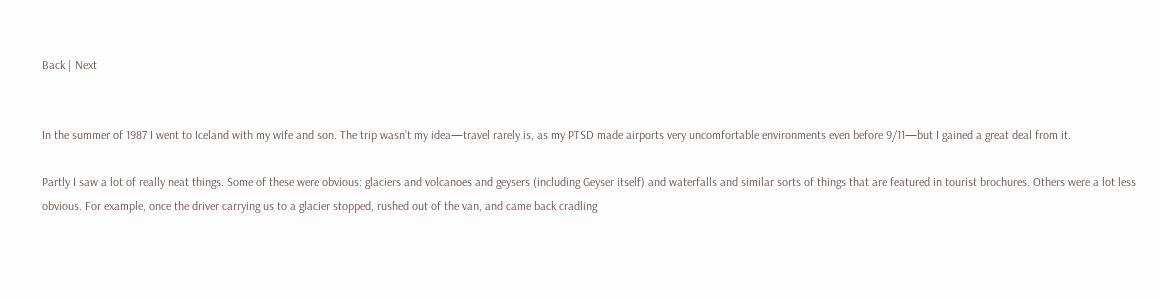Back | Next


In the summer of 1987 I went to Iceland with my wife and son. The trip wasn’t my idea—travel rarely is, as my PTSD made airports very uncomfortable environments even before 9/11—but I gained a great deal from it.

Partly I saw a lot of really neat things. Some of these were obvious: glaciers and volcanoes and geysers (including Geyser itself) and waterfalls and similar sorts of things that are featured in tourist brochures. Others were a lot less obvious. For example, once the driver carrying us to a glacier stopped, rushed out of the van, and came back cradling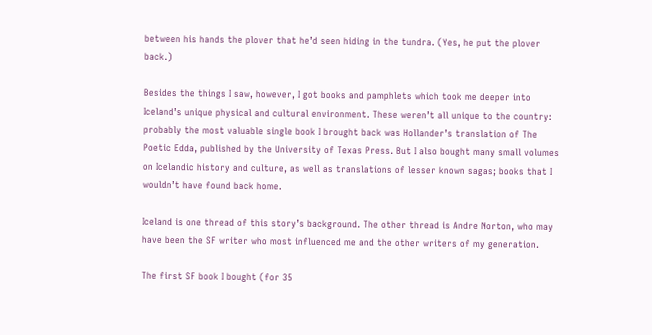between his hands the plover that he’d seen hiding in the tundra. (Yes, he put the plover back.)

Besides the things I saw, however, I got books and pamphlets which took me deeper into Iceland’s unique physical and cultural environment. These weren’t all unique to the country: probably the most valuable single book I brought back was Hollander’s translation of The Poetic Edda, published by the University of Texas Press. But I also bought many small volumes on Icelandic history and culture, as well as translations of lesser known sagas; books that I wouldn’t have found back home.

Iceland is one thread of this story’s background. The other thread is Andre Norton, who may have been the SF writer who most influenced me and the other writers of my generation.

The first SF book I bought (for 35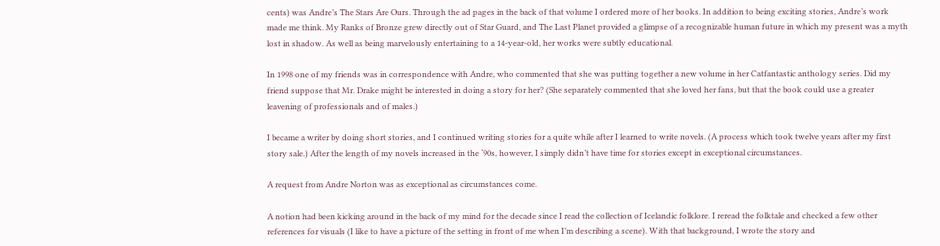cents) was Andre’s The Stars Are Ours. Through the ad pages in the back of that volume I ordered more of her books. In addition to being exciting stories, Andre’s work made me think. My Ranks of Bronze grew directly out of Star Guard, and The Last Planet provided a glimpse of a recognizable human future in which my present was a myth lost in shadow. As well as being marvelously entertaining to a 14-year-old, her works were subtly educational.

In 1998 one of my friends was in correspondence with Andre, who commented that she was putting together a new volume in her Catfantastic anthology series. Did my friend suppose that Mr. Drake might be interested in doing a story for her? (She separately commented that she loved her fans, but that the book could use a greater leavening of professionals and of males.)

I became a writer by doing short stories, and I continued writing stories for a quite while after I learned to write novels. (A process which took twelve years after my first story sale.) After the length of my novels increased in the ‘90s, however, I simply didn’t have time for stories except in exceptional circumstances.

A request from Andre Norton was as exceptional as circumstances come.

A notion had been kicking around in the back of my mind for the decade since I read the collection of Icelandic folklore. I reread the folktale and checked a few other references for visuals (I like to have a picture of the setting in front of me when I’m describing a scene). With that background, I wrote the story and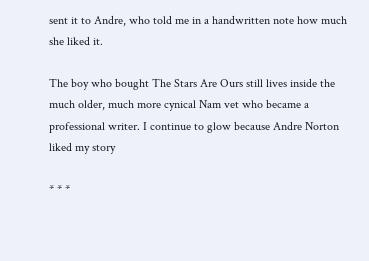sent it to Andre, who told me in a handwritten note how much she liked it.

The boy who bought The Stars Are Ours still lives inside the much older, much more cynical Nam vet who became a professional writer. I continue to glow because Andre Norton liked my story

* * *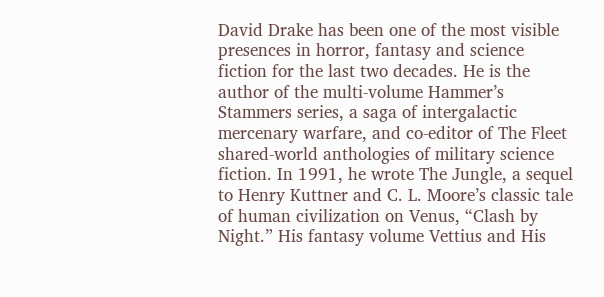David Drake has been one of the most visible presences in horror, fantasy and science fiction for the last two decades. He is the author of the multi-volume Hammer’s Stammers series, a saga of intergalactic mercenary warfare, and co-editor of The Fleet shared-world anthologies of military science fiction. In 1991, he wrote The Jungle, a sequel to Henry Kuttner and C. L. Moore’s classic tale of human civilization on Venus, “Clash by Night.” His fantasy volume Vettius and His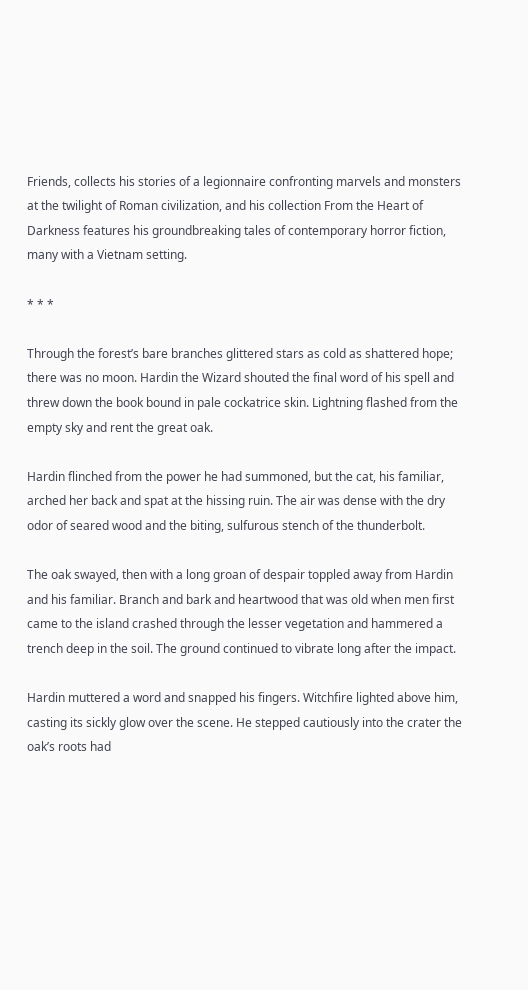Friends, collects his stories of a legionnaire confronting marvels and monsters at the twilight of Roman civilization, and his collection From the Heart of Darkness features his groundbreaking tales of contemporary horror fiction, many with a Vietnam setting.

* * *

Through the forest’s bare branches glittered stars as cold as shattered hope; there was no moon. Hardin the Wizard shouted the final word of his spell and threw down the book bound in pale cockatrice skin. Lightning flashed from the empty sky and rent the great oak.

Hardin flinched from the power he had summoned, but the cat, his familiar, arched her back and spat at the hissing ruin. The air was dense with the dry odor of seared wood and the biting, sulfurous stench of the thunderbolt.

The oak swayed, then with a long groan of despair toppled away from Hardin and his familiar. Branch and bark and heartwood that was old when men first came to the island crashed through the lesser vegetation and hammered a trench deep in the soil. The ground continued to vibrate long after the impact.

Hardin muttered a word and snapped his fingers. Witchfire lighted above him, casting its sickly glow over the scene. He stepped cautiously into the crater the oak’s roots had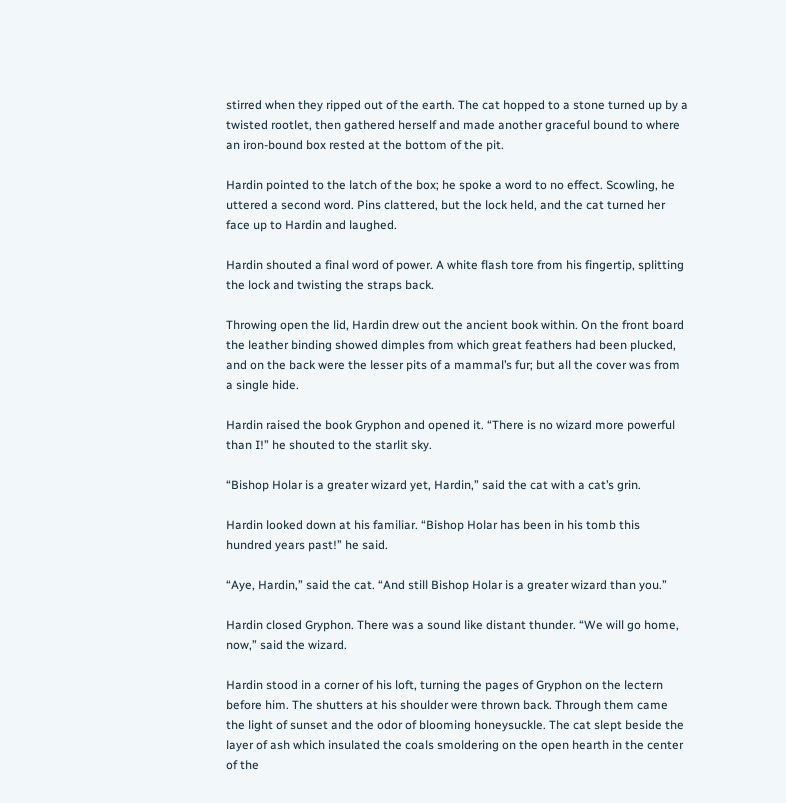stirred when they ripped out of the earth. The cat hopped to a stone turned up by a twisted rootlet, then gathered herself and made another graceful bound to where an iron-bound box rested at the bottom of the pit.

Hardin pointed to the latch of the box; he spoke a word to no effect. Scowling, he uttered a second word. Pins clattered, but the lock held, and the cat turned her face up to Hardin and laughed.

Hardin shouted a final word of power. A white flash tore from his fingertip, splitting the lock and twisting the straps back.

Throwing open the lid, Hardin drew out the ancient book within. On the front board the leather binding showed dimples from which great feathers had been plucked, and on the back were the lesser pits of a mammal’s fur; but all the cover was from a single hide.

Hardin raised the book Gryphon and opened it. “There is no wizard more powerful than I!” he shouted to the starlit sky.

“Bishop Holar is a greater wizard yet, Hardin,” said the cat with a cat’s grin.

Hardin looked down at his familiar. “Bishop Holar has been in his tomb this hundred years past!” he said.

“Aye, Hardin,” said the cat. “And still Bishop Holar is a greater wizard than you.”

Hardin closed Gryphon. There was a sound like distant thunder. “We will go home, now,” said the wizard.

Hardin stood in a corner of his loft, turning the pages of Gryphon on the lectern before him. The shutters at his shoulder were thrown back. Through them came the light of sunset and the odor of blooming honeysuckle. The cat slept beside the layer of ash which insulated the coals smoldering on the open hearth in the center of the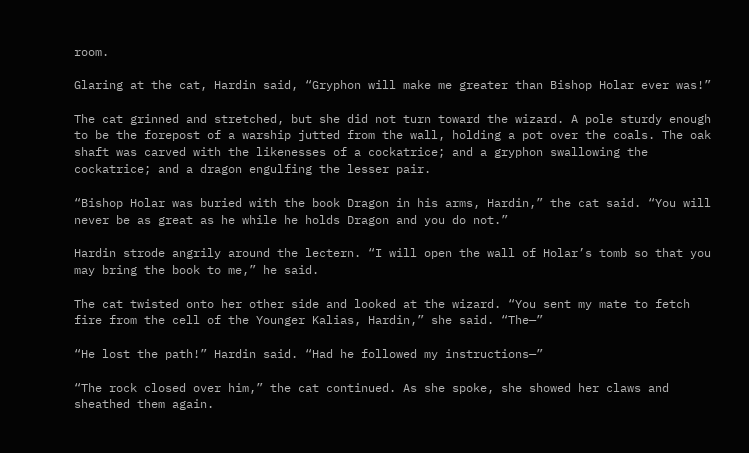room.

Glaring at the cat, Hardin said, “Gryphon will make me greater than Bishop Holar ever was!”

The cat grinned and stretched, but she did not turn toward the wizard. A pole sturdy enough to be the forepost of a warship jutted from the wall, holding a pot over the coals. The oak shaft was carved with the likenesses of a cockatrice; and a gryphon swallowing the cockatrice; and a dragon engulfing the lesser pair.

“Bishop Holar was buried with the book Dragon in his arms, Hardin,” the cat said. “You will never be as great as he while he holds Dragon and you do not.”

Hardin strode angrily around the lectern. “I will open the wall of Holar’s tomb so that you may bring the book to me,” he said.

The cat twisted onto her other side and looked at the wizard. “You sent my mate to fetch fire from the cell of the Younger Kalias, Hardin,” she said. “The—”

“He lost the path!” Hardin said. “Had he followed my instructions—”

“The rock closed over him,” the cat continued. As she spoke, she showed her claws and sheathed them again.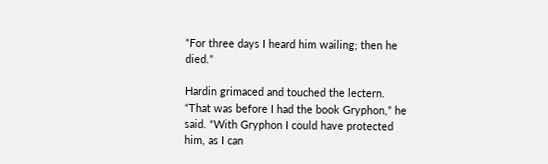“For three days I heard him wailing; then he died.”

Hardin grimaced and touched the lectern. “That was before I had the book Gryphon,” he said. “With Gryphon I could have protected him, as I can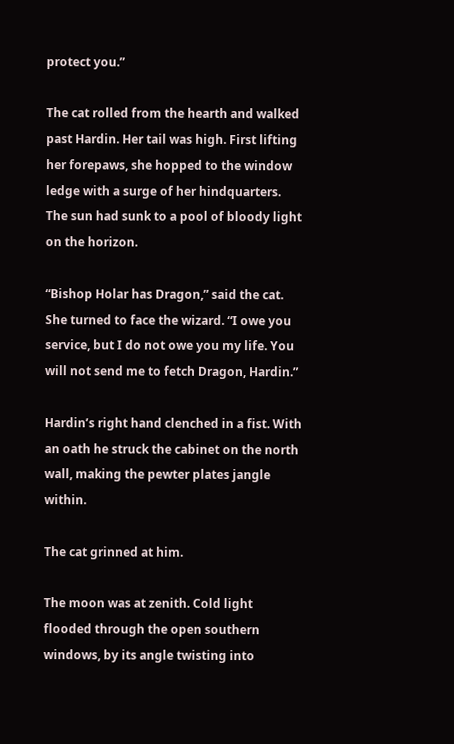protect you.”

The cat rolled from the hearth and walked past Hardin. Her tail was high. First lifting her forepaws, she hopped to the window ledge with a surge of her hindquarters. The sun had sunk to a pool of bloody light on the horizon.

“Bishop Holar has Dragon,” said the cat. She turned to face the wizard. “I owe you service, but I do not owe you my life. You will not send me to fetch Dragon, Hardin.”

Hardin’s right hand clenched in a fist. With an oath he struck the cabinet on the north wall, making the pewter plates jangle within.

The cat grinned at him.

The moon was at zenith. Cold light flooded through the open southern windows, by its angle twisting into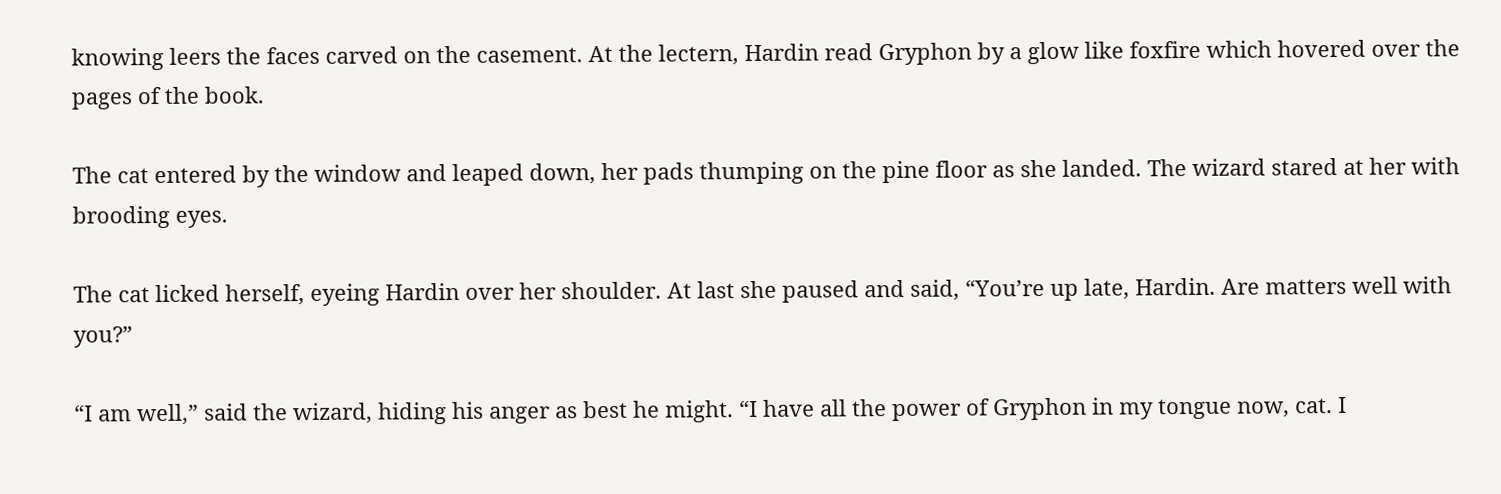knowing leers the faces carved on the casement. At the lectern, Hardin read Gryphon by a glow like foxfire which hovered over the pages of the book.

The cat entered by the window and leaped down, her pads thumping on the pine floor as she landed. The wizard stared at her with brooding eyes.

The cat licked herself, eyeing Hardin over her shoulder. At last she paused and said, “You’re up late, Hardin. Are matters well with you?”

“I am well,” said the wizard, hiding his anger as best he might. “I have all the power of Gryphon in my tongue now, cat. I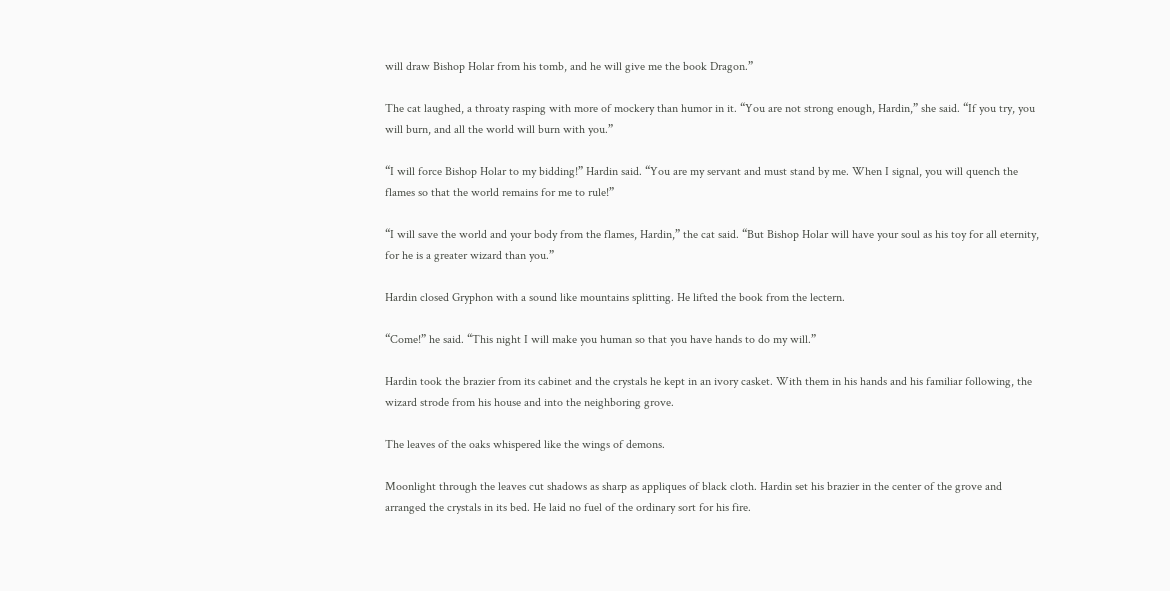will draw Bishop Holar from his tomb, and he will give me the book Dragon.”

The cat laughed, a throaty rasping with more of mockery than humor in it. “You are not strong enough, Hardin,” she said. “If you try, you will burn, and all the world will burn with you.”

“I will force Bishop Holar to my bidding!” Hardin said. “You are my servant and must stand by me. When I signal, you will quench the flames so that the world remains for me to rule!”

“I will save the world and your body from the flames, Hardin,” the cat said. “But Bishop Holar will have your soul as his toy for all eternity, for he is a greater wizard than you.”

Hardin closed Gryphon with a sound like mountains splitting. He lifted the book from the lectern.

“Come!” he said. “This night I will make you human so that you have hands to do my will.”

Hardin took the brazier from its cabinet and the crystals he kept in an ivory casket. With them in his hands and his familiar following, the wizard strode from his house and into the neighboring grove.

The leaves of the oaks whispered like the wings of demons.

Moonlight through the leaves cut shadows as sharp as appliques of black cloth. Hardin set his brazier in the center of the grove and arranged the crystals in its bed. He laid no fuel of the ordinary sort for his fire.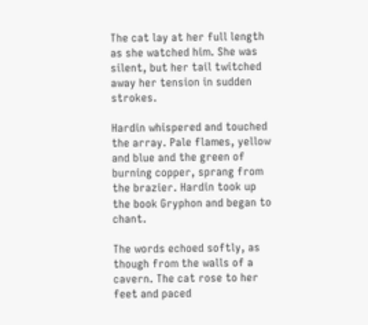The cat lay at her full length as she watched him. She was silent, but her tail twitched away her tension in sudden strokes.

Hardin whispered and touched the array. Pale flames, yellow and blue and the green of burning copper, sprang from the brazier. Hardin took up the book Gryphon and began to chant.

The words echoed softly, as though from the walls of a cavern. The cat rose to her feet and paced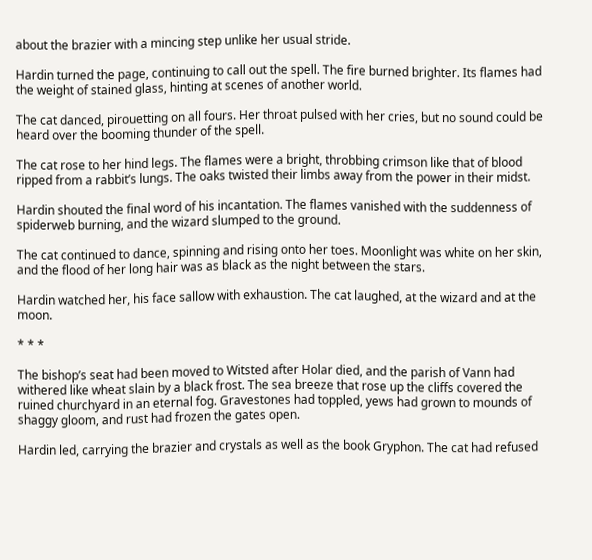about the brazier with a mincing step unlike her usual stride.

Hardin turned the page, continuing to call out the spell. The fire burned brighter. Its flames had the weight of stained glass, hinting at scenes of another world.

The cat danced, pirouetting on all fours. Her throat pulsed with her cries, but no sound could be heard over the booming thunder of the spell.

The cat rose to her hind legs. The flames were a bright, throbbing crimson like that of blood ripped from a rabbit’s lungs. The oaks twisted their limbs away from the power in their midst.

Hardin shouted the final word of his incantation. The flames vanished with the suddenness of spiderweb burning, and the wizard slumped to the ground.

The cat continued to dance, spinning and rising onto her toes. Moonlight was white on her skin, and the flood of her long hair was as black as the night between the stars.

Hardin watched her, his face sallow with exhaustion. The cat laughed, at the wizard and at the moon.

* * *

The bishop’s seat had been moved to Witsted after Holar died, and the parish of Vann had withered like wheat slain by a black frost. The sea breeze that rose up the cliffs covered the ruined churchyard in an eternal fog. Gravestones had toppled, yews had grown to mounds of shaggy gloom, and rust had frozen the gates open.

Hardin led, carrying the brazier and crystals as well as the book Gryphon. The cat had refused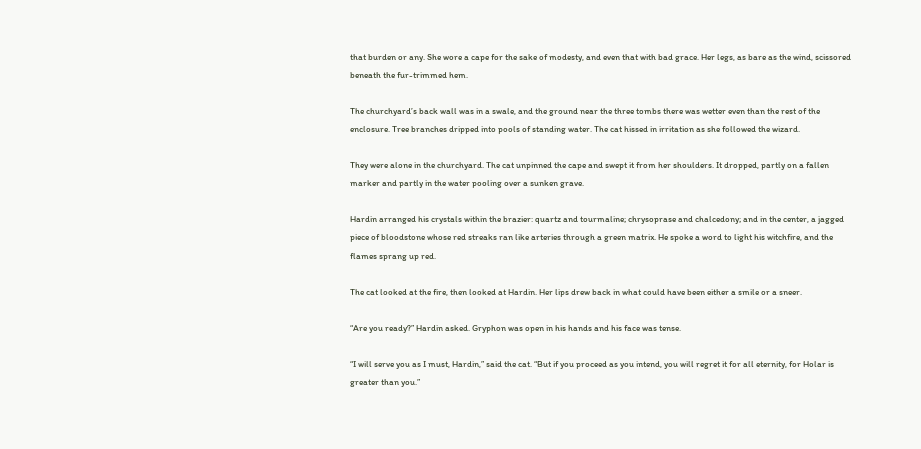that burden or any. She wore a cape for the sake of modesty, and even that with bad grace. Her legs, as bare as the wind, scissored beneath the fur-trimmed hem.

The churchyard’s back wall was in a swale, and the ground near the three tombs there was wetter even than the rest of the enclosure. Tree branches dripped into pools of standing water. The cat hissed in irritation as she followed the wizard.

They were alone in the churchyard. The cat unpinned the cape and swept it from her shoulders. It dropped, partly on a fallen marker and partly in the water pooling over a sunken grave.

Hardin arranged his crystals within the brazier: quartz and tourmaline; chrysoprase and chalcedony; and in the center, a jagged piece of bloodstone whose red streaks ran like arteries through a green matrix. He spoke a word to light his witchfire, and the flames sprang up red.

The cat looked at the fire, then looked at Hardin. Her lips drew back in what could have been either a smile or a sneer.

“Are you ready?” Hardin asked. Gryphon was open in his hands and his face was tense.

“I will serve you as I must, Hardin,” said the cat. “But if you proceed as you intend, you will regret it for all eternity, for Holar is greater than you.”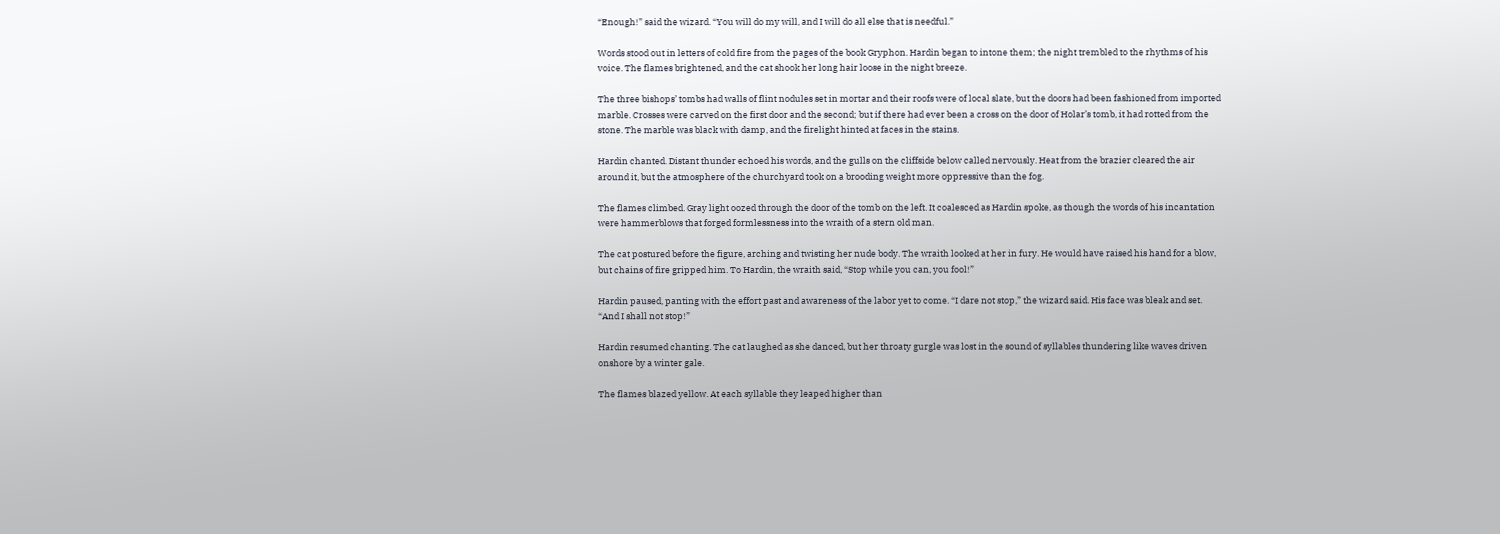“Enough!” said the wizard. “You will do my will, and I will do all else that is needful.”

Words stood out in letters of cold fire from the pages of the book Gryphon. Hardin began to intone them; the night trembled to the rhythms of his voice. The flames brightened, and the cat shook her long hair loose in the night breeze.

The three bishops’ tombs had walls of flint nodules set in mortar and their roofs were of local slate, but the doors had been fashioned from imported marble. Crosses were carved on the first door and the second; but if there had ever been a cross on the door of Holar’s tomb, it had rotted from the stone. The marble was black with damp, and the firelight hinted at faces in the stains.

Hardin chanted. Distant thunder echoed his words, and the gulls on the cliffside below called nervously. Heat from the brazier cleared the air around it, but the atmosphere of the churchyard took on a brooding weight more oppressive than the fog.

The flames climbed. Gray light oozed through the door of the tomb on the left. It coalesced as Hardin spoke, as though the words of his incantation were hammerblows that forged formlessness into the wraith of a stern old man.

The cat postured before the figure, arching and twisting her nude body. The wraith looked at her in fury. He would have raised his hand for a blow, but chains of fire gripped him. To Hardin, the wraith said, “Stop while you can, you fool!”

Hardin paused, panting with the effort past and awareness of the labor yet to come. “I dare not stop,” the wizard said. His face was bleak and set. “And I shall not stop!”

Hardin resumed chanting. The cat laughed as she danced, but her throaty gurgle was lost in the sound of syllables thundering like waves driven onshore by a winter gale.

The flames blazed yellow. At each syllable they leaped higher than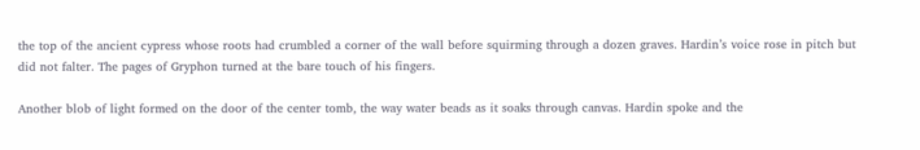the top of the ancient cypress whose roots had crumbled a corner of the wall before squirming through a dozen graves. Hardin’s voice rose in pitch but did not falter. The pages of Gryphon turned at the bare touch of his fingers.

Another blob of light formed on the door of the center tomb, the way water beads as it soaks through canvas. Hardin spoke and the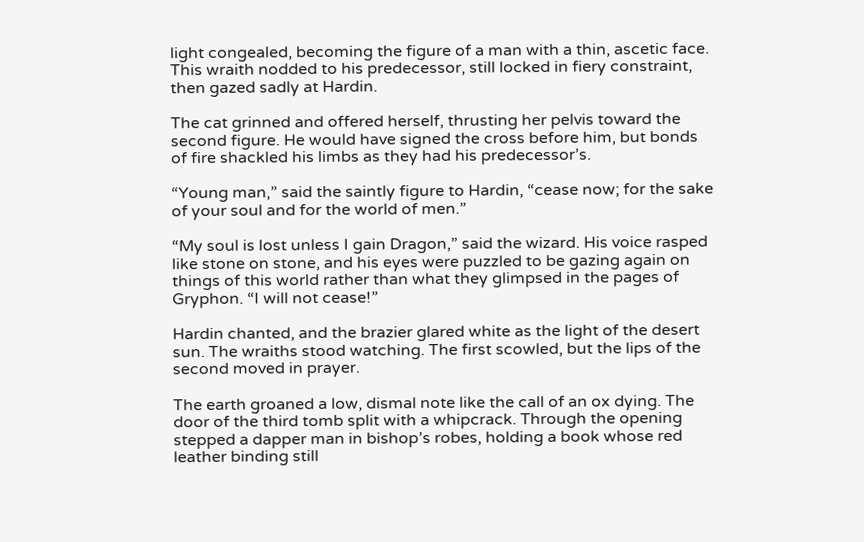light congealed, becoming the figure of a man with a thin, ascetic face. This wraith nodded to his predecessor, still locked in fiery constraint, then gazed sadly at Hardin.

The cat grinned and offered herself, thrusting her pelvis toward the second figure. He would have signed the cross before him, but bonds of fire shackled his limbs as they had his predecessor’s.

“Young man,” said the saintly figure to Hardin, “cease now; for the sake of your soul and for the world of men.”

“My soul is lost unless I gain Dragon,” said the wizard. His voice rasped like stone on stone, and his eyes were puzzled to be gazing again on things of this world rather than what they glimpsed in the pages of Gryphon. “I will not cease!”

Hardin chanted, and the brazier glared white as the light of the desert sun. The wraiths stood watching. The first scowled, but the lips of the second moved in prayer.

The earth groaned a low, dismal note like the call of an ox dying. The door of the third tomb split with a whipcrack. Through the opening stepped a dapper man in bishop’s robes, holding a book whose red leather binding still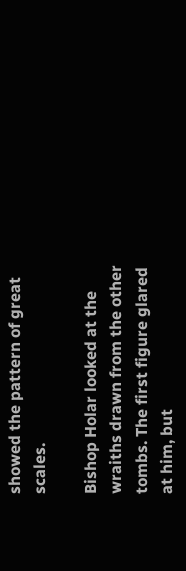showed the pattern of great scales.

Bishop Holar looked at the wraiths drawn from the other tombs. The first figure glared at him, but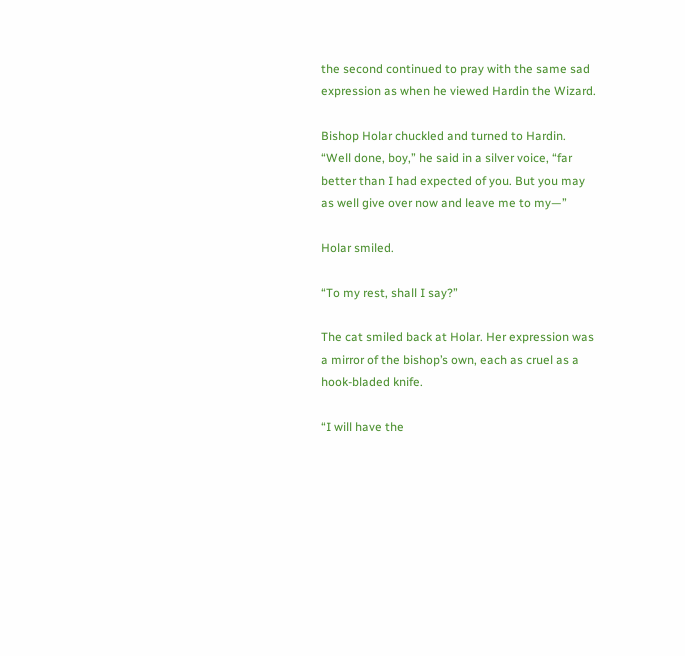the second continued to pray with the same sad expression as when he viewed Hardin the Wizard.

Bishop Holar chuckled and turned to Hardin. “Well done, boy,” he said in a silver voice, “far better than I had expected of you. But you may as well give over now and leave me to my—”

Holar smiled.

“To my rest, shall I say?”

The cat smiled back at Holar. Her expression was a mirror of the bishop’s own, each as cruel as a hook-bladed knife.

“I will have the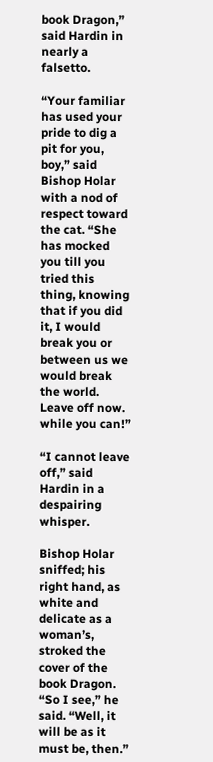book Dragon,” said Hardin in nearly a falsetto.

“Your familiar has used your pride to dig a pit for you, boy,” said Bishop Holar with a nod of respect toward the cat. “She has mocked you till you tried this thing, knowing that if you did it, I would break you or between us we would break the world. Leave off now. while you can!”

“I cannot leave off,” said Hardin in a despairing whisper.

Bishop Holar sniffed; his right hand, as white and delicate as a woman’s, stroked the cover of the book Dragon. “So I see,” he said. “Well, it will be as it must be, then.”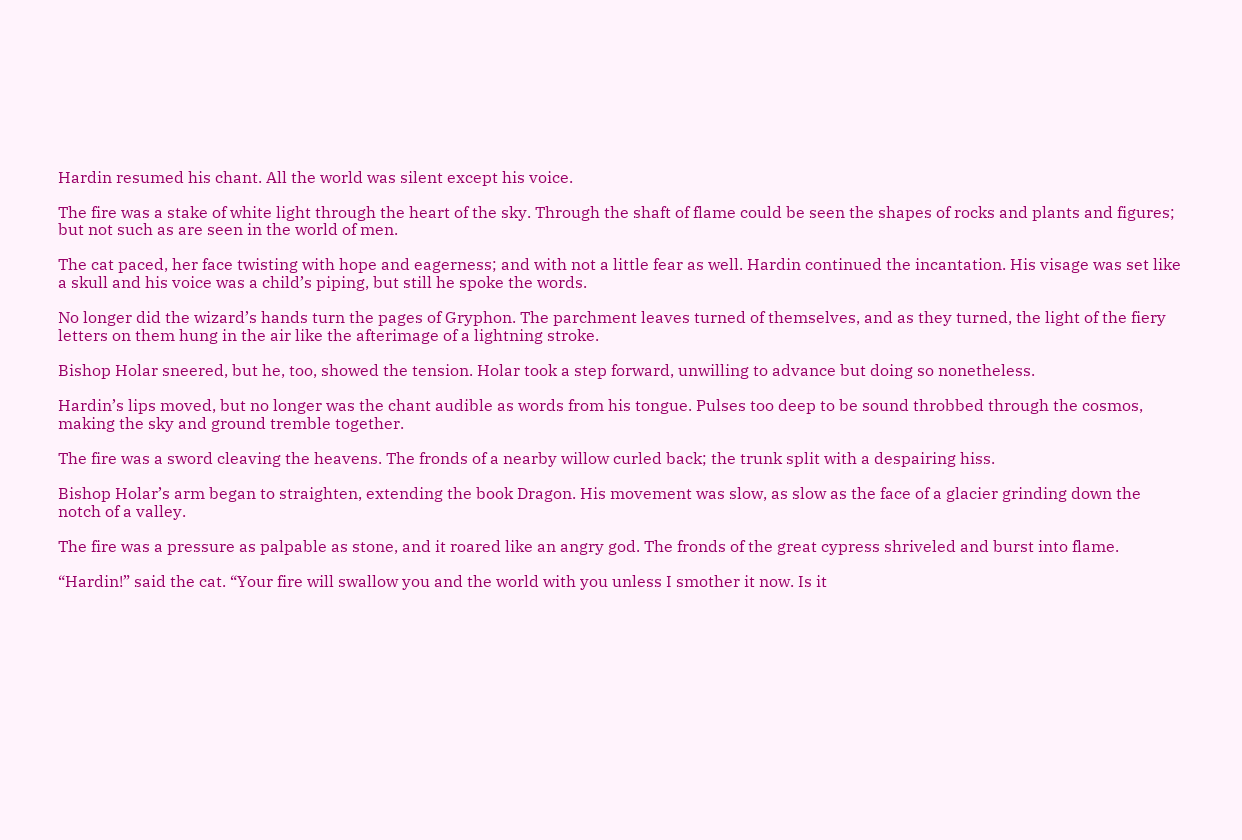Hardin resumed his chant. All the world was silent except his voice.

The fire was a stake of white light through the heart of the sky. Through the shaft of flame could be seen the shapes of rocks and plants and figures; but not such as are seen in the world of men.

The cat paced, her face twisting with hope and eagerness; and with not a little fear as well. Hardin continued the incantation. His visage was set like a skull and his voice was a child’s piping, but still he spoke the words.

No longer did the wizard’s hands turn the pages of Gryphon. The parchment leaves turned of themselves, and as they turned, the light of the fiery letters on them hung in the air like the afterimage of a lightning stroke.

Bishop Holar sneered, but he, too, showed the tension. Holar took a step forward, unwilling to advance but doing so nonetheless.

Hardin’s lips moved, but no longer was the chant audible as words from his tongue. Pulses too deep to be sound throbbed through the cosmos, making the sky and ground tremble together.

The fire was a sword cleaving the heavens. The fronds of a nearby willow curled back; the trunk split with a despairing hiss.

Bishop Holar’s arm began to straighten, extending the book Dragon. His movement was slow, as slow as the face of a glacier grinding down the notch of a valley.

The fire was a pressure as palpable as stone, and it roared like an angry god. The fronds of the great cypress shriveled and burst into flame.

“Hardin!” said the cat. “Your fire will swallow you and the world with you unless I smother it now. Is it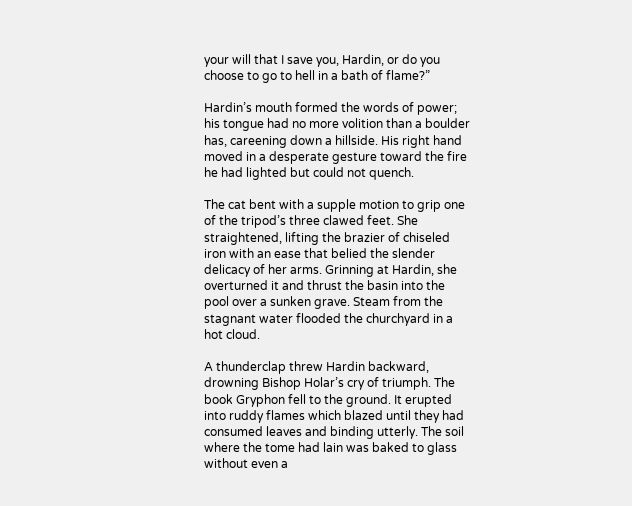your will that I save you, Hardin, or do you choose to go to hell in a bath of flame?”

Hardin’s mouth formed the words of power; his tongue had no more volition than a boulder has, careening down a hillside. His right hand moved in a desperate gesture toward the fire he had lighted but could not quench.

The cat bent with a supple motion to grip one of the tripod’s three clawed feet. She straightened, lifting the brazier of chiseled iron with an ease that belied the slender delicacy of her arms. Grinning at Hardin, she overturned it and thrust the basin into the pool over a sunken grave. Steam from the stagnant water flooded the churchyard in a hot cloud.

A thunderclap threw Hardin backward, drowning Bishop Holar’s cry of triumph. The book Gryphon fell to the ground. It erupted into ruddy flames which blazed until they had consumed leaves and binding utterly. The soil where the tome had lain was baked to glass without even a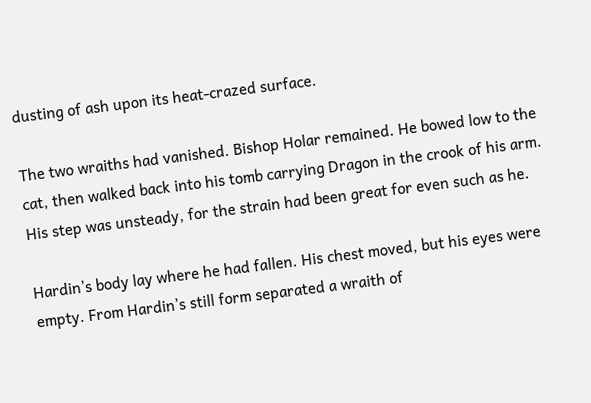dusting of ash upon its heat-crazed surface.

The two wraiths had vanished. Bishop Holar remained. He bowed low to the cat, then walked back into his tomb carrying Dragon in the crook of his arm. His step was unsteady, for the strain had been great for even such as he.

Hardin’s body lay where he had fallen. His chest moved, but his eyes were empty. From Hardin’s still form separated a wraith of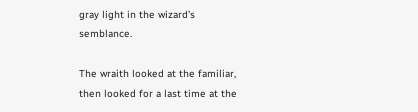gray light in the wizard’s semblance.

The wraith looked at the familiar, then looked for a last time at the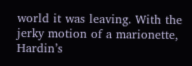world it was leaving. With the jerky motion of a marionette, Hardin’s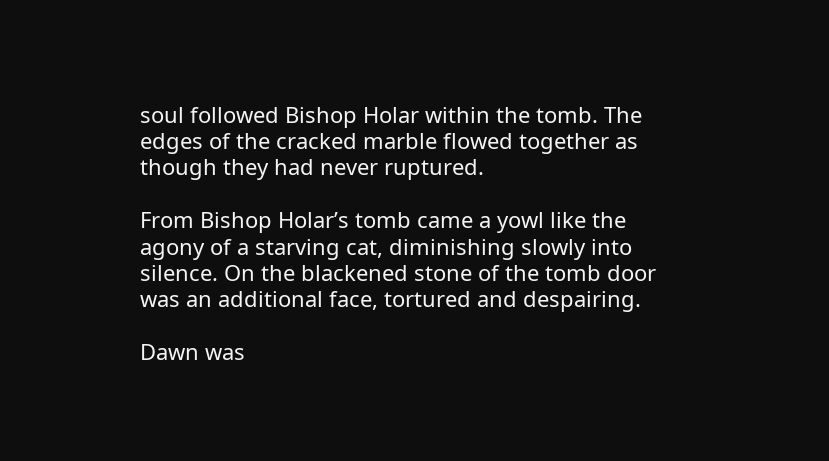soul followed Bishop Holar within the tomb. The edges of the cracked marble flowed together as though they had never ruptured.

From Bishop Holar’s tomb came a yowl like the agony of a starving cat, diminishing slowly into silence. On the blackened stone of the tomb door was an additional face, tortured and despairing.

Dawn was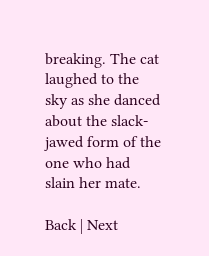breaking. The cat laughed to the sky as she danced about the slack-jawed form of the one who had slain her mate.

Back | Next